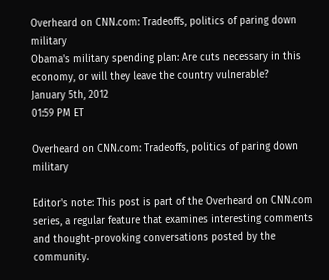Overheard on CNN.com: Tradeoffs, politics of paring down military
Obama's military spending plan: Are cuts necessary in this economy, or will they leave the country vulnerable?
January 5th, 2012
01:59 PM ET

Overheard on CNN.com: Tradeoffs, politics of paring down military

Editor's note: This post is part of the Overheard on CNN.com series, a regular feature that examines interesting comments and thought-provoking conversations posted by the community.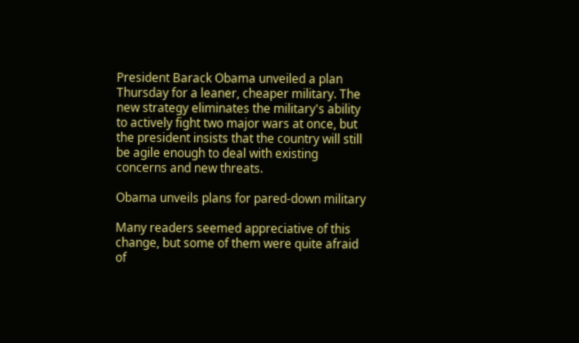President Barack Obama unveiled a plan Thursday for a leaner, cheaper military. The new strategy eliminates the military's ability to actively fight two major wars at once, but the president insists that the country will still be agile enough to deal with existing concerns and new threats.

Obama unveils plans for pared-down military

Many readers seemed appreciative of this change, but some of them were quite afraid of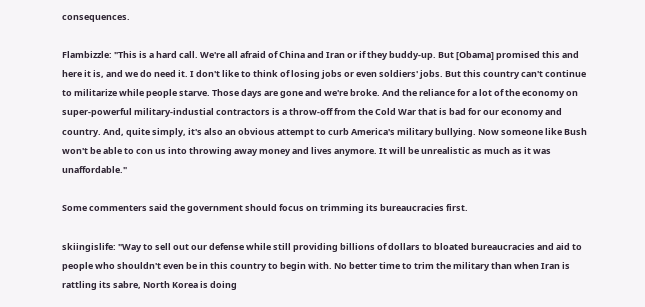consequences.

Flambizzle: "This is a hard call. We're all afraid of China and Iran or if they buddy-up. But [Obama] promised this and here it is, and we do need it. I don't like to think of losing jobs or even soldiers' jobs. But this country can't continue to militarize while people starve. Those days are gone and we're broke. And the reliance for a lot of the economy on super-powerful military-industial contractors is a throw-off from the Cold War that is bad for our economy and country. And, quite simply, it's also an obvious attempt to curb America's military bullying. Now someone like Bush won't be able to con us into throwing away money and lives anymore. It will be unrealistic as much as it was unaffordable."

Some commenters said the government should focus on trimming its bureaucracies first.

skiingislife: "Way to sell out our defense while still providing billions of dollars to bloated bureaucracies and aid to people who shouldn't even be in this country to begin with. No better time to trim the military than when Iran is rattling its sabre, North Korea is doing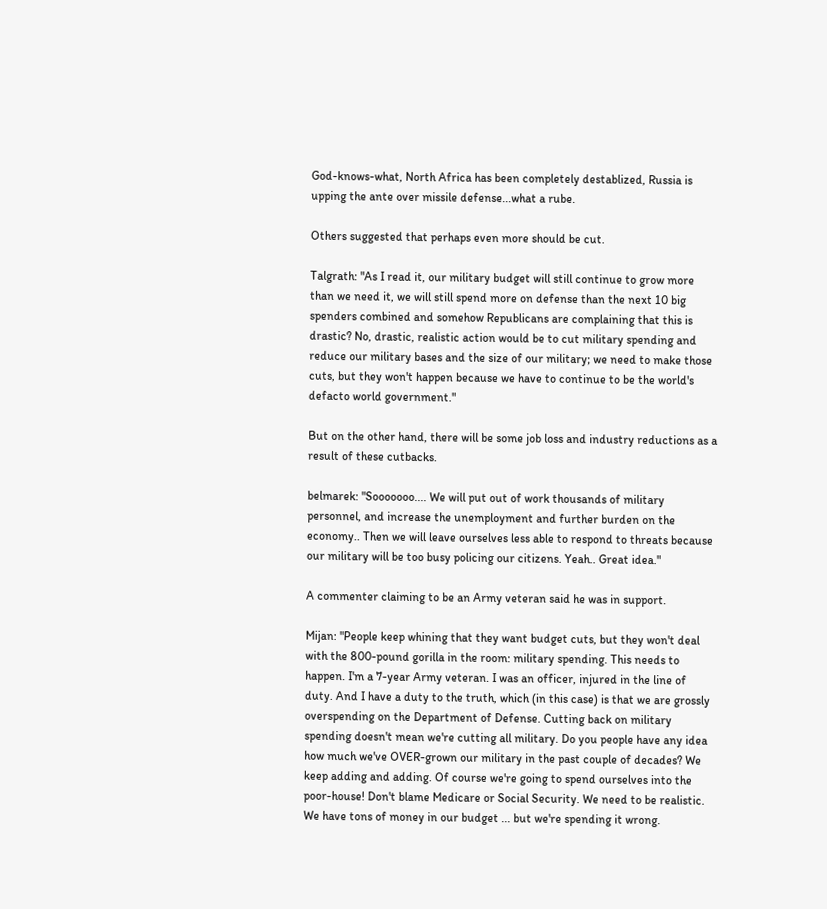God-knows-what, North Africa has been completely destablized, Russia is upping the ante over missile defense...what a rube.

Others suggested that perhaps even more should be cut.

Talgrath: "As I read it, our military budget will still continue to grow more than we need it, we will still spend more on defense than the next 10 big spenders combined and somehow Republicans are complaining that this is drastic? No, drastic, realistic action would be to cut military spending and reduce our military bases and the size of our military; we need to make those cuts, but they won't happen because we have to continue to be the world's defacto world government."

But on the other hand, there will be some job loss and industry reductions as a result of these cutbacks.

belmarek: "Sooooooo.... We will put out of work thousands of military personnel, and increase the unemployment and further burden on the economy.. Then we will leave ourselves less able to respond to threats because our military will be too busy policing our citizens. Yeah.. Great idea."

A commenter claiming to be an Army veteran said he was in support.

Mijan: "People keep whining that they want budget cuts, but they won't deal with the 800-pound gorilla in the room: military spending. This needs to happen. I'm a 7-year Army veteran. I was an officer, injured in the line of duty. And I have a duty to the truth, which (in this case) is that we are grossly overspending on the Department of Defense. Cutting back on military spending doesn't mean we're cutting all military. Do you people have any idea how much we've OVER-grown our military in the past couple of decades? We keep adding and adding. Of course we're going to spend ourselves into the poor-house! Don't blame Medicare or Social Security. We need to be realistic. We have tons of money in our budget ... but we're spending it wrong.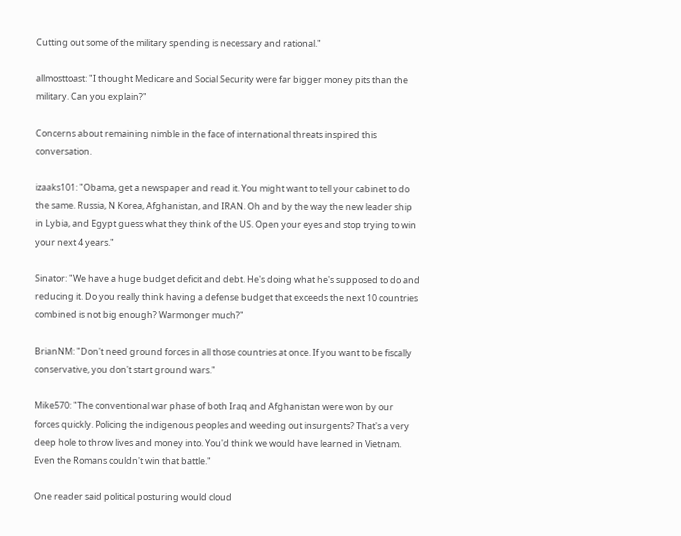Cutting out some of the military spending is necessary and rational."

allmosttoast: "I thought Medicare and Social Security were far bigger money pits than the military. Can you explain?"

Concerns about remaining nimble in the face of international threats inspired this conversation.

izaaks101: "Obama, get a newspaper and read it. You might want to tell your cabinet to do the same. Russia, N Korea, Afghanistan, and IRAN. Oh and by the way the new leader ship in Lybia, and Egypt guess what they think of the US. Open your eyes and stop trying to win your next 4 years."

Sinator: "We have a huge budget deficit and debt. He's doing what he's supposed to do and reducing it. Do you really think having a defense budget that exceeds the next 10 countries combined is not big enough? Warmonger much?"

BrianNM: "Don't need ground forces in all those countries at once. If you want to be fiscally conservative, you don't start ground wars."

Mike570: "The conventional war phase of both Iraq and Afghanistan were won by our forces quickly. Policing the indigenous peoples and weeding out insurgents? That's a very deep hole to throw lives and money into. You'd think we would have learned in Vietnam. Even the Romans couldn't win that battle."

One reader said political posturing would cloud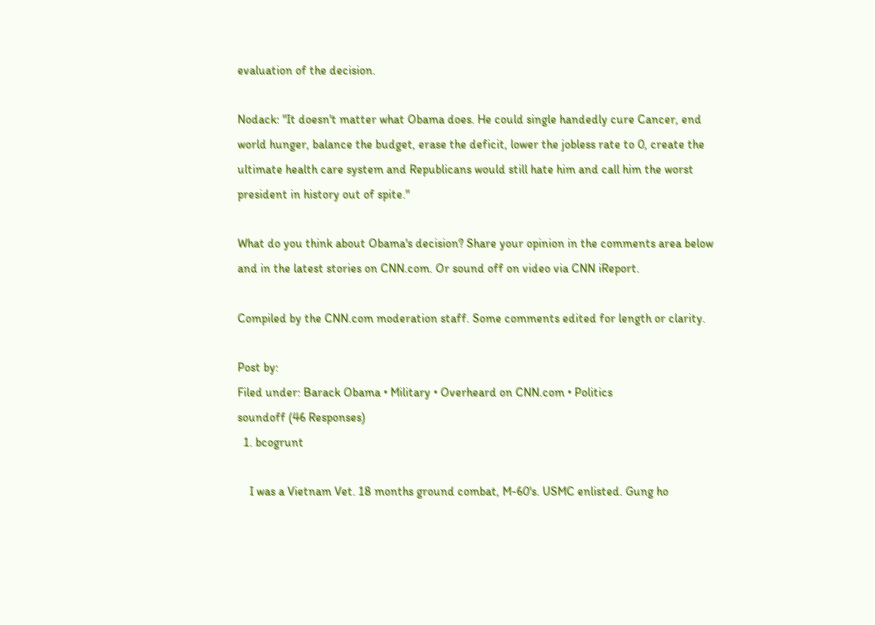evaluation of the decision.

Nodack: "It doesn't matter what Obama does. He could single handedly cure Cancer, end world hunger, balance the budget, erase the deficit, lower the jobless rate to 0, create the ultimate health care system and Republicans would still hate him and call him the worst president in history out of spite."

What do you think about Obama's decision? Share your opinion in the comments area below and in the latest stories on CNN.com. Or sound off on video via CNN iReport.

Compiled by the CNN.com moderation staff. Some comments edited for length or clarity.

Post by:
Filed under: Barack Obama • Military • Overheard on CNN.com • Politics
soundoff (46 Responses)
  1. bcogrunt

    I was a Vietnam Vet. 18 months ground combat, M-60's. USMC enlisted. Gung ho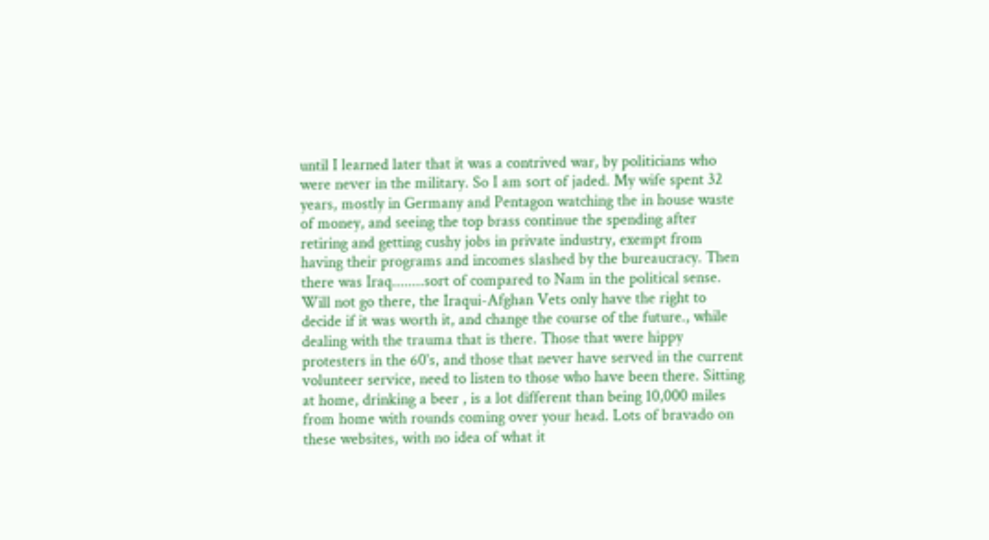until I learned later that it was a contrived war, by politicians who were never in the military. So I am sort of jaded. My wife spent 32 years, mostly in Germany and Pentagon watching the in house waste of money, and seeing the top brass continue the spending after retiring and getting cushy jobs in private industry, exempt from having their programs and incomes slashed by the bureaucracy. Then there was Iraq........sort of compared to Nam in the political sense. Will not go there, the Iraqui-Afghan Vets only have the right to decide if it was worth it, and change the course of the future., while dealing with the trauma that is there. Those that were hippy protesters in the 60's, and those that never have served in the current volunteer service, need to listen to those who have been there. Sitting at home, drinking a beer , is a lot different than being 10,000 miles from home with rounds coming over your head. Lots of bravado on these websites, with no idea of what it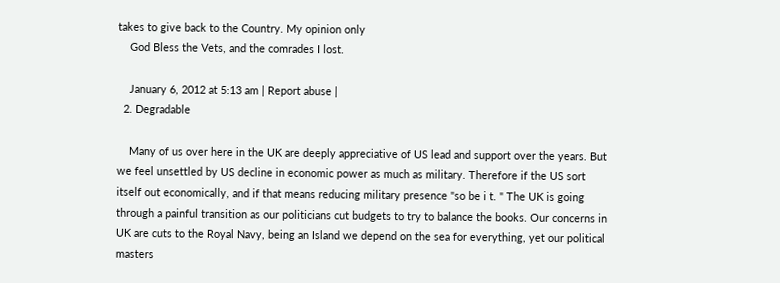takes to give back to the Country. My opinion only
    God Bless the Vets, and the comrades I lost.

    January 6, 2012 at 5:13 am | Report abuse |
  2. Degradable

    Many of us over here in the UK are deeply appreciative of US lead and support over the years. But we feel unsettled by US decline in economic power as much as military. Therefore if the US sort itself out economically, and if that means reducing military presence "so be i t. " The UK is going through a painful transition as our politicians cut budgets to try to balance the books. Our concerns in UK are cuts to the Royal Navy, being an Island we depend on the sea for everything, yet our political masters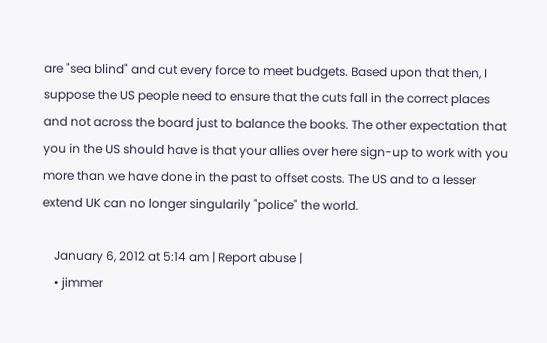are "sea blind" and cut every force to meet budgets. Based upon that then, I suppose the US people need to ensure that the cuts fall in the correct places and not across the board just to balance the books. The other expectation that you in the US should have is that your allies over here sign-up to work with you more than we have done in the past to offset costs. The US and to a lesser extend UK can no longer singularily "police" the world.

    January 6, 2012 at 5:14 am | Report abuse |
    • jimmer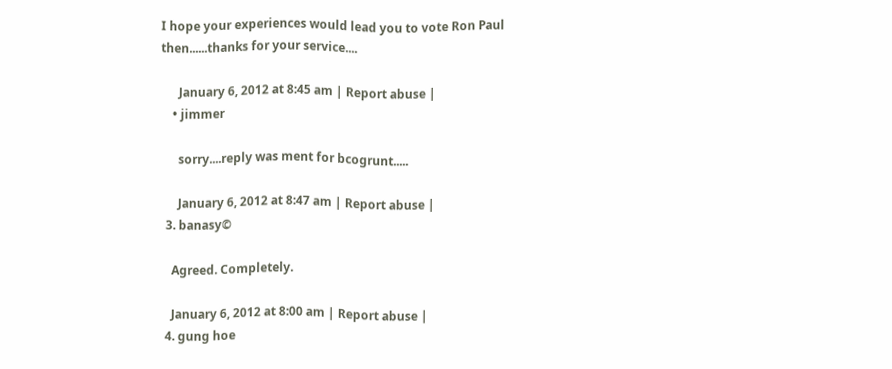I hope your experiences would lead you to vote Ron Paul then......thanks for your service....

      January 6, 2012 at 8:45 am | Report abuse |
    • jimmer

      sorry....reply was ment for bcogrunt.....

      January 6, 2012 at 8:47 am | Report abuse |
  3. banasy©

    Agreed. Completely.

    January 6, 2012 at 8:00 am | Report abuse |
  4. gung hoe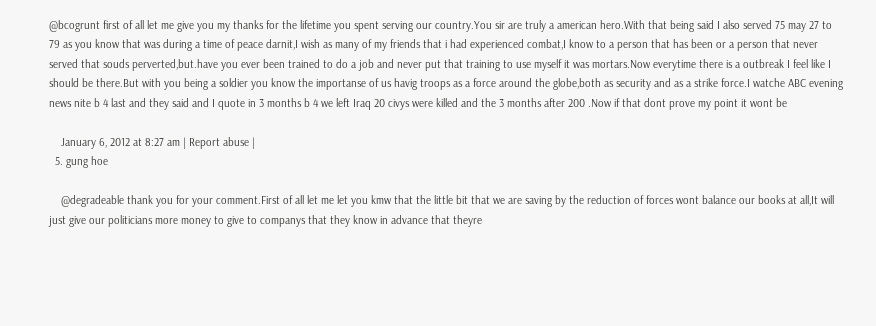@bcogrunt first of all let me give you my thanks for the lifetime you spent serving our country.You sir are truly a american hero.With that being said I also served 75 may 27 to 79 as you know that was during a time of peace darnit,I wish as many of my friends that i had experienced combat,I know to a person that has been or a person that never served that souds perverted,but.have you ever been trained to do a job and never put that training to use myself it was mortars.Now everytime there is a outbreak I feel like I should be there.But with you being a soldier you know the importanse of us havig troops as a force around the globe,both as security and as a strike force.I watche ABC evening news nite b 4 last and they said and I quote in 3 months b 4 we left Iraq 20 civys were killed and the 3 months after 200 .Now if that dont prove my point it wont be

    January 6, 2012 at 8:27 am | Report abuse |
  5. gung hoe

    @degradeable thank you for your comment.First of all let me let you kmw that the little bit that we are saving by the reduction of forces wont balance our books at all,It will just give our politicians more money to give to companys that they know in advance that theyre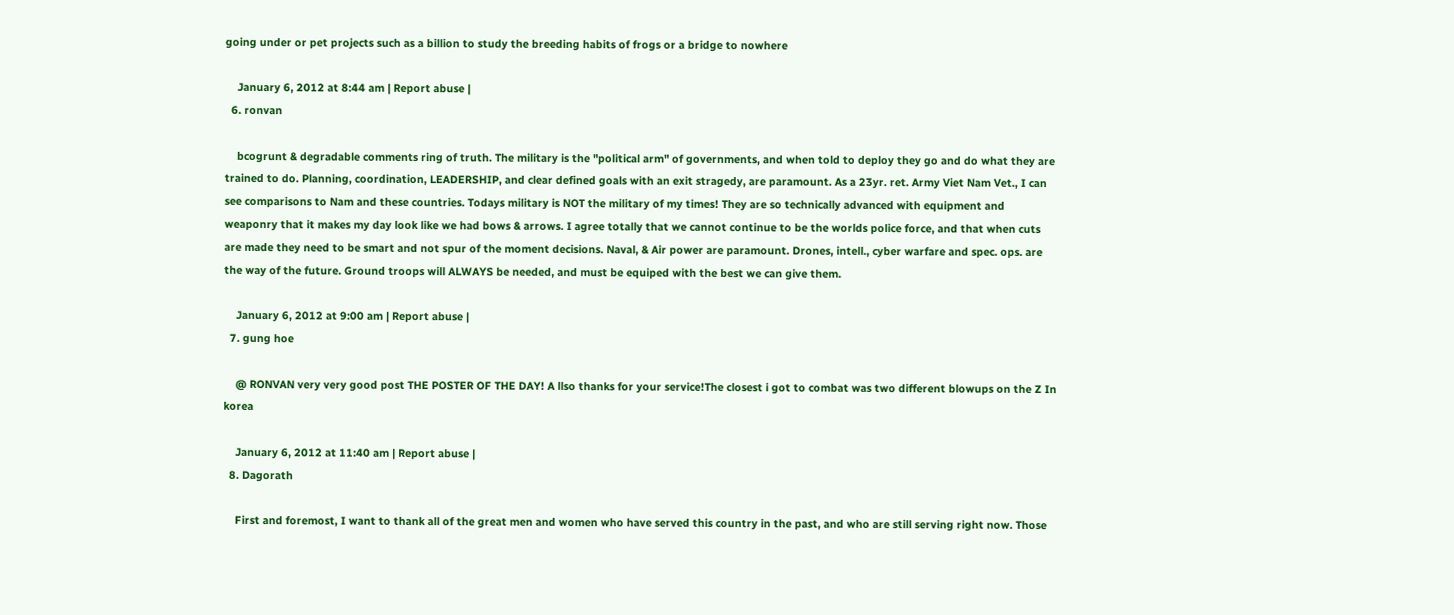going under or pet projects such as a billion to study the breeding habits of frogs or a bridge to nowhere

    January 6, 2012 at 8:44 am | Report abuse |
  6. ronvan

    bcogrunt & degradable comments ring of truth. The military is the "political arm" of governments, and when told to deploy they go and do what they are trained to do. Planning, coordination, LEADERSHIP, and clear defined goals with an exit stragedy, are paramount. As a 23yr. ret. Army Viet Nam Vet., I can see comparisons to Nam and these countries. Todays military is NOT the military of my times! They are so technically advanced with equipment and weaponry that it makes my day look like we had bows & arrows. I agree totally that we cannot continue to be the worlds police force, and that when cuts are made they need to be smart and not spur of the moment decisions. Naval, & Air power are paramount. Drones, intell., cyber warfare and spec. ops. are the way of the future. Ground troops will ALWAYS be needed, and must be equiped with the best we can give them.

    January 6, 2012 at 9:00 am | Report abuse |
  7. gung hoe

    @ RONVAN very very good post THE POSTER OF THE DAY! A llso thanks for your service!The closest i got to combat was two different blowups on the Z In korea

    January 6, 2012 at 11:40 am | Report abuse |
  8. Dagorath

    First and foremost, I want to thank all of the great men and women who have served this country in the past, and who are still serving right now. Those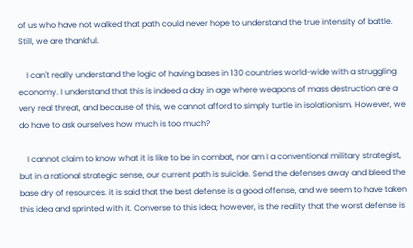of us who have not walked that path could never hope to understand the true intensity of battle. Still, we are thankful.

    I can't really understand the logic of having bases in 130 countries world-wide with a struggling economy. I understand that this is indeed a day in age where weapons of mass destruction are a very real threat, and because of this, we cannot afford to simply turtle in isolationism. However, we do have to ask ourselves how much is too much?

    I cannot claim to know what it is like to be in combat, nor am I a conventional military strategist, but in a rational strategic sense, our current path is suicide. Send the defenses away and bleed the base dry of resources. it is said that the best defense is a good offense, and we seem to have taken this idea and sprinted with it. Converse to this idea; however, is the reality that the worst defense is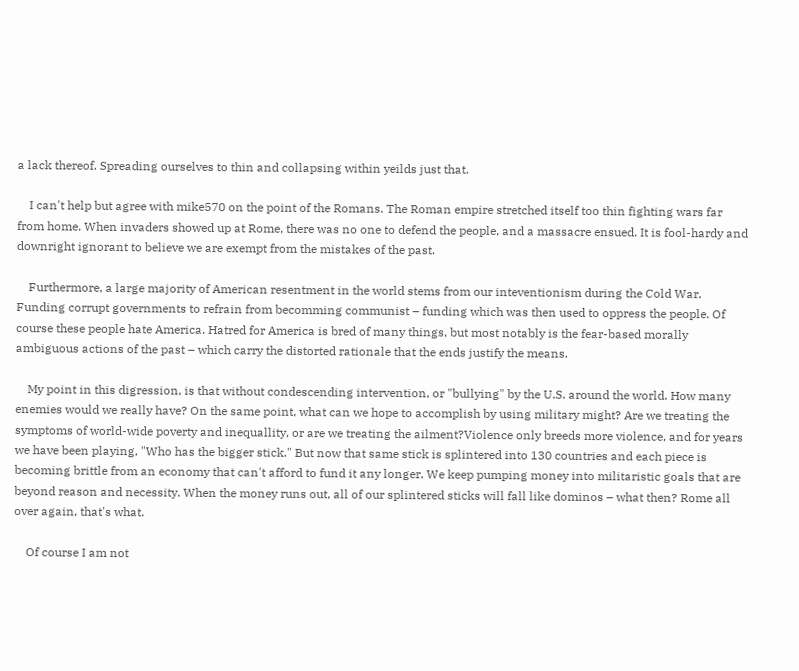a lack thereof. Spreading ourselves to thin and collapsing within yeilds just that.

    I can't help but agree with mike570 on the point of the Romans. The Roman empire stretched itself too thin fighting wars far from home. When invaders showed up at Rome, there was no one to defend the people, and a massacre ensued. It is fool-hardy and downright ignorant to believe we are exempt from the mistakes of the past.

    Furthermore, a large majority of American resentment in the world stems from our inteventionism during the Cold War. Funding corrupt governments to refrain from becomming communist – funding which was then used to oppress the people. Of course these people hate America. Hatred for America is bred of many things, but most notably is the fear-based morally ambiguous actions of the past – which carry the distorted rationale that the ends justify the means.

    My point in this digression, is that without condescending intervention, or "bullying" by the U.S. around the world. How many enemies would we really have? On the same point, what can we hope to accomplish by using military might? Are we treating the symptoms of world-wide poverty and inequallity, or are we treating the ailment?Violence only breeds more violence, and for years we have been playing, "Who has the bigger stick." But now that same stick is splintered into 130 countries and each piece is becoming brittle from an economy that can't afford to fund it any longer. We keep pumping money into militaristic goals that are beyond reason and necessity. When the money runs out, all of our splintered sticks will fall like dominos – what then? Rome all over again, that's what.

    Of course I am not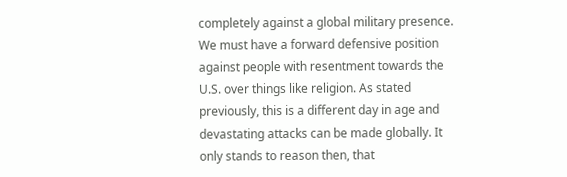completely against a global military presence. We must have a forward defensive position against people with resentment towards the U.S. over things like religion. As stated previously, this is a different day in age and devastating attacks can be made globally. It only stands to reason then, that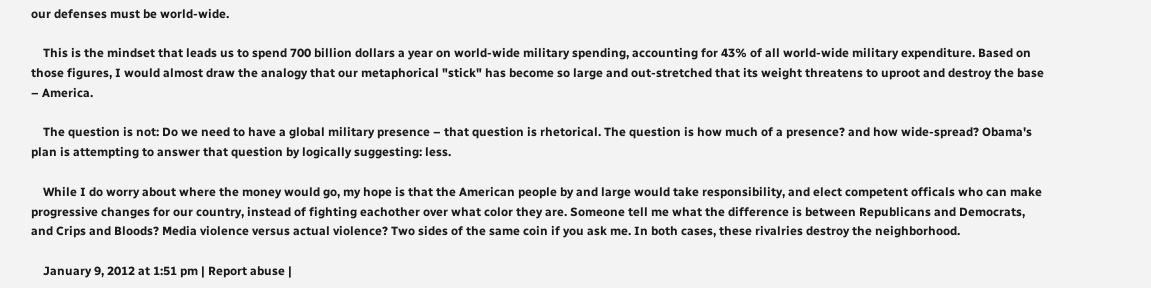our defenses must be world-wide.

    This is the mindset that leads us to spend 700 billion dollars a year on world-wide military spending, accounting for 43% of all world-wide military expenditure. Based on those figures, I would almost draw the analogy that our metaphorical "stick" has become so large and out-stretched that its weight threatens to uproot and destroy the base – America.

    The question is not: Do we need to have a global military presence – that question is rhetorical. The question is how much of a presence? and how wide-spread? Obama's plan is attempting to answer that question by logically suggesting: less.

    While I do worry about where the money would go, my hope is that the American people by and large would take responsibility, and elect competent officals who can make progressive changes for our country, instead of fighting eachother over what color they are. Someone tell me what the difference is between Republicans and Democrats, and Crips and Bloods? Media violence versus actual violence? Two sides of the same coin if you ask me. In both cases, these rivalries destroy the neighborhood.

    January 9, 2012 at 1:51 pm | Report abuse |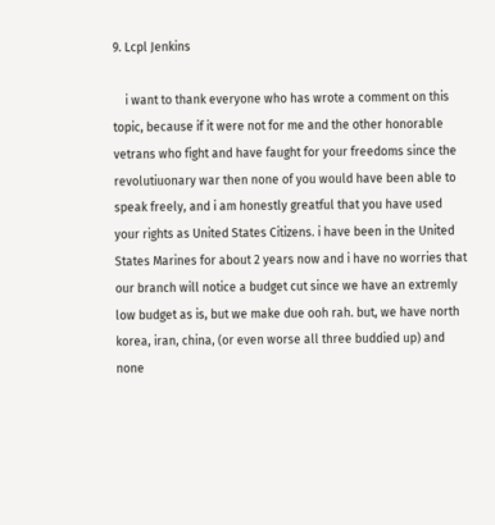9. Lcpl Jenkins

    i want to thank everyone who has wrote a comment on this topic, because if it were not for me and the other honorable vetrans who fight and have faught for your freedoms since the revolutiuonary war then none of you would have been able to speak freely, and i am honestly greatful that you have used your rights as United States Citizens. i have been in the United States Marines for about 2 years now and i have no worries that our branch will notice a budget cut since we have an extremly low budget as is, but we make due ooh rah. but, we have north korea, iran, china, (or even worse all three buddied up) and none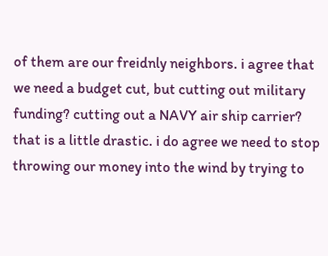of them are our freidnly neighbors. i agree that we need a budget cut, but cutting out military funding? cutting out a NAVY air ship carrier? that is a little drastic. i do agree we need to stop throwing our money into the wind by trying to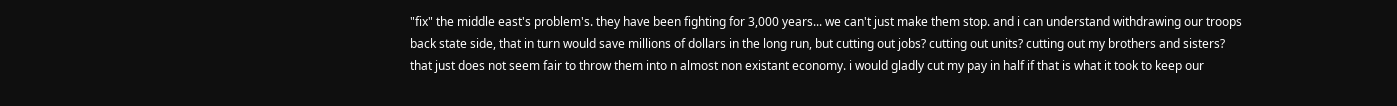"fix" the middle east's problem's. they have been fighting for 3,000 years... we can't just make them stop. and i can understand withdrawing our troops back state side, that in turn would save millions of dollars in the long run, but cutting out jobs? cutting out units? cutting out my brothers and sisters? that just does not seem fair to throw them into n almost non existant economy. i would gladly cut my pay in half if that is what it took to keep our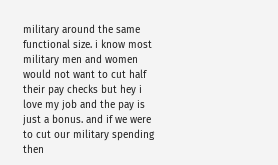military around the same functional size. i know most military men and women would not want to cut half their pay checks but hey i love my job and the pay is just a bonus. and if we were to cut our military spending then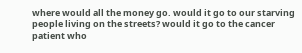where would all the money go. would it go to our starving people living on the streets? would it go to the cancer patient who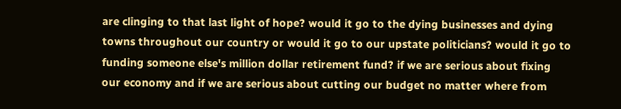are clinging to that last light of hope? would it go to the dying businesses and dying towns throughout our country or would it go to our upstate politicians? would it go to funding someone else's million dollar retirement fund? if we are serious about fixing our economy and if we are serious about cutting our budget no matter where from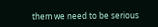them we need to be serious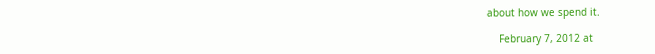about how we spend it.

    February 7, 2012 at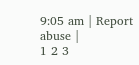9:05 am | Report abuse |
1 2 3